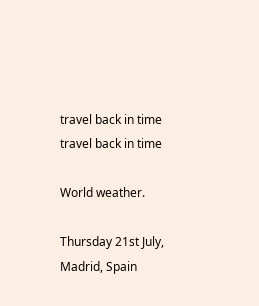travel back in time travel back in time

World weather.

Thursday 21st July, Madrid, Spain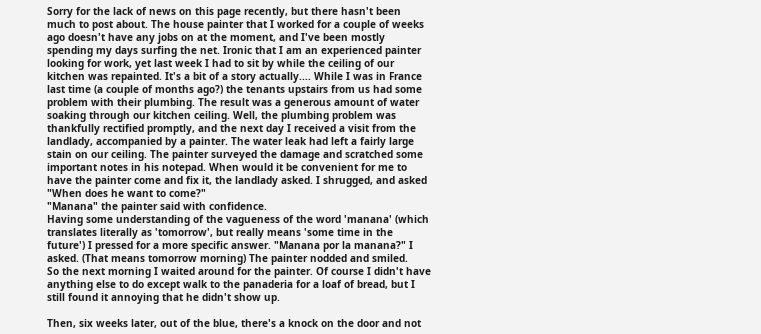Sorry for the lack of news on this page recently, but there hasn't been much to post about. The house painter that I worked for a couple of weeks ago doesn't have any jobs on at the moment, and I've been mostly spending my days surfing the net. Ironic that I am an experienced painter looking for work, yet last week I had to sit by while the ceiling of our kitchen was repainted. It's a bit of a story actually.... While I was in France last time (a couple of months ago?) the tenants upstairs from us had some problem with their plumbing. The result was a generous amount of water soaking through our kitchen ceiling. Well, the plumbing problem was thankfully rectified promptly, and the next day I received a visit from the landlady, accompanied by a painter. The water leak had left a fairly large stain on our ceiling. The painter surveyed the damage and scratched some important notes in his notepad. When would it be convenient for me to have the painter come and fix it, the landlady asked. I shrugged, and asked "When does he want to come?"
"Manana" the painter said with confidence.
Having some understanding of the vagueness of the word 'manana' (which translates literally as 'tomorrow', but really means 'some time in the future') I pressed for a more specific answer. "Manana por la manana?" I asked. (That means tomorrow morning) The painter nodded and smiled.
So the next morning I waited around for the painter. Of course I didn't have anything else to do except walk to the panaderia for a loaf of bread, but I still found it annoying that he didn't show up.

Then, six weeks later, out of the blue, there's a knock on the door and not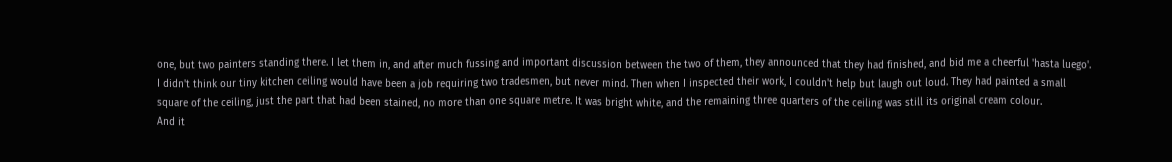one, but two painters standing there. I let them in, and after much fussing and important discussion between the two of them, they announced that they had finished, and bid me a cheerful 'hasta luego'. I didn't think our tiny kitchen ceiling would have been a job requiring two tradesmen, but never mind. Then when I inspected their work, I couldn't help but laugh out loud. They had painted a small square of the ceiling, just the part that had been stained, no more than one square metre. It was bright white, and the remaining three quarters of the ceiling was still its original cream colour.
And it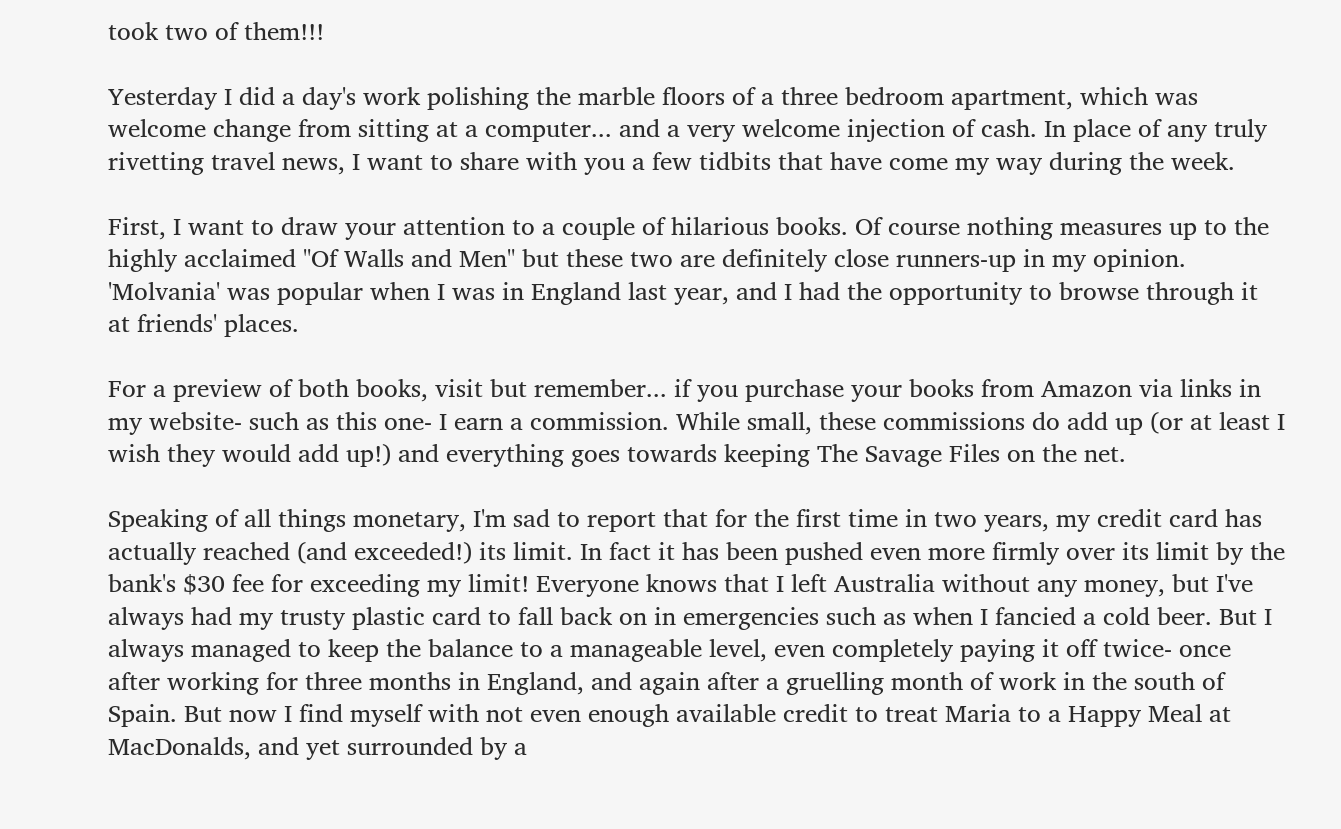took two of them!!!

Yesterday I did a day's work polishing the marble floors of a three bedroom apartment, which was welcome change from sitting at a computer... and a very welcome injection of cash. In place of any truly rivetting travel news, I want to share with you a few tidbits that have come my way during the week.

First, I want to draw your attention to a couple of hilarious books. Of course nothing measures up to the highly acclaimed "Of Walls and Men" but these two are definitely close runners-up in my opinion. 'Molvania' was popular when I was in England last year, and I had the opportunity to browse through it at friends' places.

For a preview of both books, visit but remember... if you purchase your books from Amazon via links in my website- such as this one- I earn a commission. While small, these commissions do add up (or at least I wish they would add up!) and everything goes towards keeping The Savage Files on the net.

Speaking of all things monetary, I'm sad to report that for the first time in two years, my credit card has actually reached (and exceeded!) its limit. In fact it has been pushed even more firmly over its limit by the bank's $30 fee for exceeding my limit! Everyone knows that I left Australia without any money, but I've always had my trusty plastic card to fall back on in emergencies such as when I fancied a cold beer. But I always managed to keep the balance to a manageable level, even completely paying it off twice- once after working for three months in England, and again after a gruelling month of work in the south of Spain. But now I find myself with not even enough available credit to treat Maria to a Happy Meal at MacDonalds, and yet surrounded by a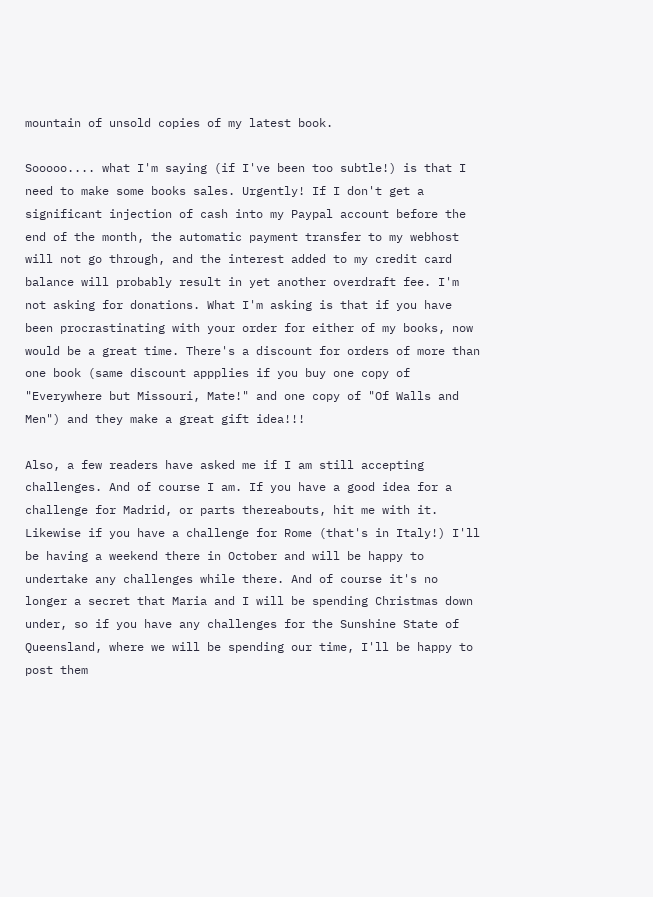mountain of unsold copies of my latest book.

Sooooo.... what I'm saying (if I've been too subtle!) is that I need to make some books sales. Urgently! If I don't get a significant injection of cash into my Paypal account before the end of the month, the automatic payment transfer to my webhost will not go through, and the interest added to my credit card balance will probably result in yet another overdraft fee. I'm not asking for donations. What I'm asking is that if you have been procrastinating with your order for either of my books, now would be a great time. There's a discount for orders of more than one book (same discount appplies if you buy one copy of "Everywhere but Missouri, Mate!" and one copy of "Of Walls and Men") and they make a great gift idea!!!

Also, a few readers have asked me if I am still accepting challenges. And of course I am. If you have a good idea for a challenge for Madrid, or parts thereabouts, hit me with it. Likewise if you have a challenge for Rome (that's in Italy!) I'll be having a weekend there in October and will be happy to undertake any challenges while there. And of course it's no longer a secret that Maria and I will be spending Christmas down under, so if you have any challenges for the Sunshine State of Queensland, where we will be spending our time, I'll be happy to post them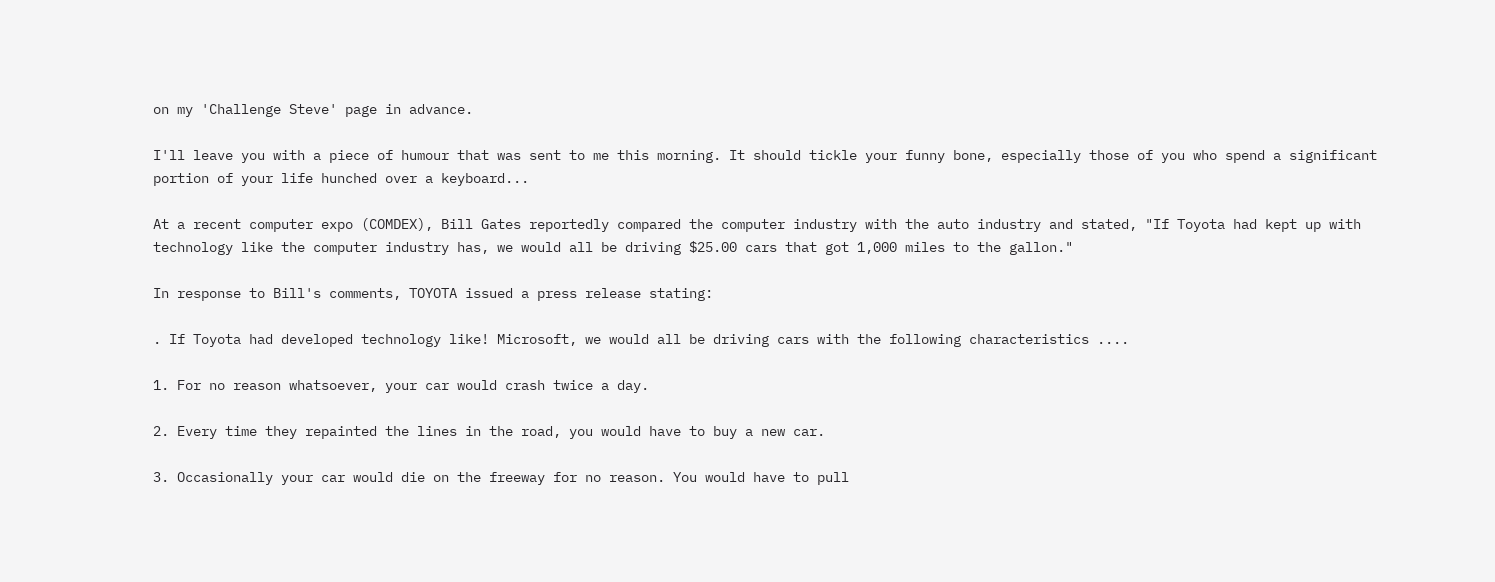on my 'Challenge Steve' page in advance.

I'll leave you with a piece of humour that was sent to me this morning. It should tickle your funny bone, especially those of you who spend a significant portion of your life hunched over a keyboard...

At a recent computer expo (COMDEX), Bill Gates reportedly compared the computer industry with the auto industry and stated, "If Toyota had kept up with technology like the computer industry has, we would all be driving $25.00 cars that got 1,000 miles to the gallon."

In response to Bill's comments, TOYOTA issued a press release stating:

. If Toyota had developed technology like! Microsoft, we would all be driving cars with the following characteristics ....

1. For no reason whatsoever, your car would crash twice a day.

2. Every time they repainted the lines in the road, you would have to buy a new car.

3. Occasionally your car would die on the freeway for no reason. You would have to pull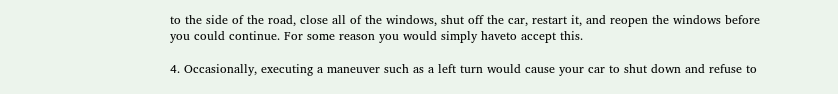to the side of the road, close all of the windows, shut off the car, restart it, and reopen the windows before you could continue. For some reason you would simply haveto accept this.

4. Occasionally, executing a maneuver such as a left turn would cause your car to shut down and refuse to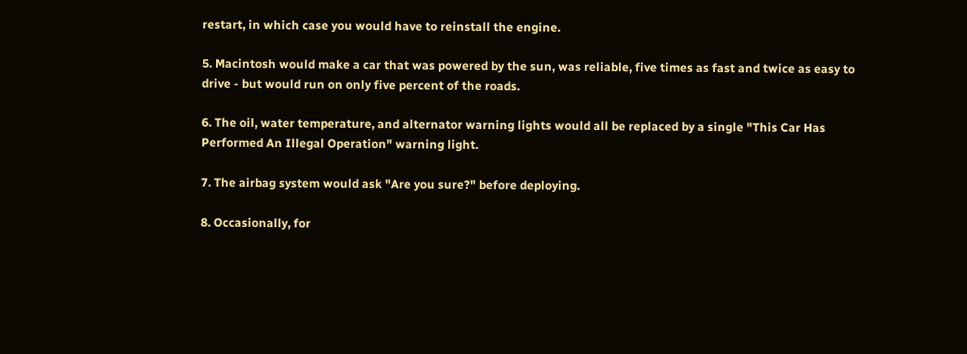restart, in which case you would have to reinstall the engine.

5. Macintosh would make a car that was powered by the sun, was reliable, five times as fast and twice as easy to drive - but would run on only five percent of the roads.

6. The oil, water temperature, and alternator warning lights would all be replaced by a single "This Car Has Performed An Illegal Operation" warning light.

7. The airbag system would ask "Are you sure?" before deploying.

8. Occasionally, for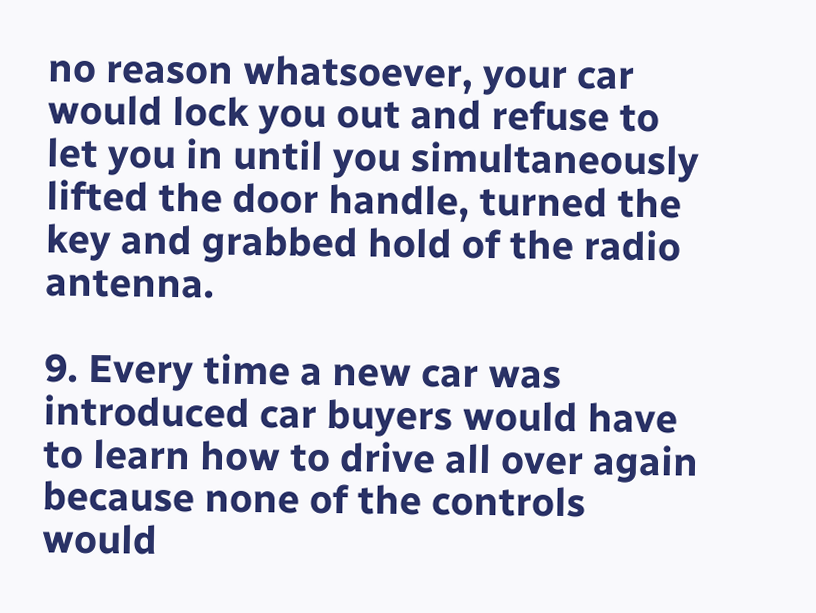no reason whatsoever, your car would lock you out and refuse to let you in until you simultaneously lifted the door handle, turned the key and grabbed hold of the radio antenna.

9. Every time a new car was introduced car buyers would have to learn how to drive all over again because none of the controls would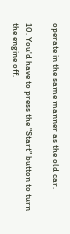operate in the same manner as the old car.

10. You'd have to press the "Start" button to turn the engine off.